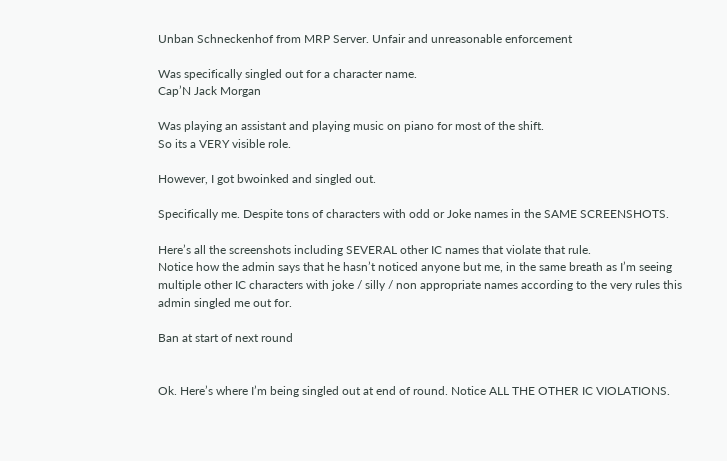Unban Schneckenhof from MRP Server. Unfair and unreasonable enforcement

Was specifically singled out for a character name.
Cap’N Jack Morgan

Was playing an assistant and playing music on piano for most of the shift.
So its a VERY visible role.

However, I got bwoinked and singled out.

Specifically me. Despite tons of characters with odd or Joke names in the SAME SCREENSHOTS.

Here’s all the screenshots including SEVERAL other IC names that violate that rule.
Notice how the admin says that he hasn’t noticed anyone but me, in the same breath as I’m seeing multiple other IC characters with joke / silly / non appropriate names according to the very rules this admin singled me out for.

Ban at start of next round


Ok. Here’s where I’m being singled out at end of round. Notice ALL THE OTHER IC VIOLATIONS.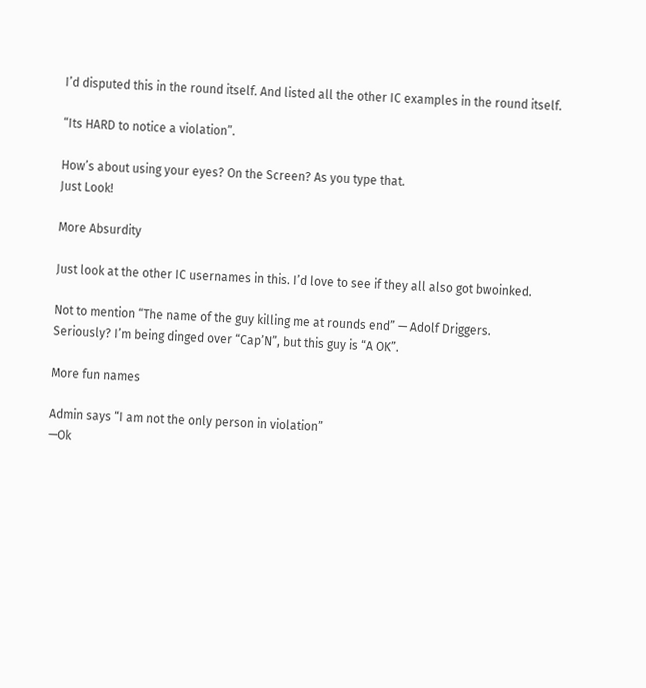I’d disputed this in the round itself. And listed all the other IC examples in the round itself.

“Its HARD to notice a violation”.

How’s about using your eyes? On the Screen? As you type that.
Just Look!

More Absurdity

Just look at the other IC usernames in this. I’d love to see if they all also got bwoinked.

Not to mention “The name of the guy killing me at rounds end” — Adolf Driggers.
Seriously? I’m being dinged over “Cap’N”, but this guy is “A OK”.

More fun names

Admin says “I am not the only person in violation”
—Ok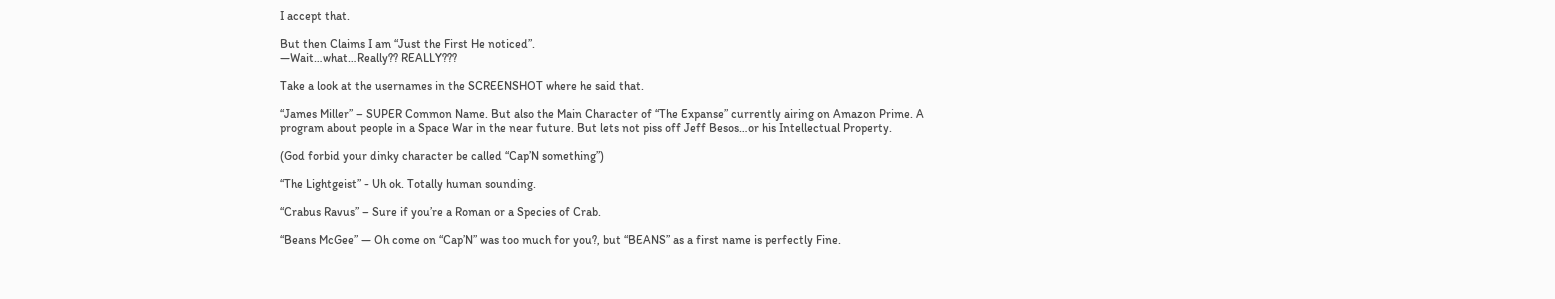I accept that.

But then Claims I am “Just the First He noticed”.
—Wait…what…Really?? REALLY???

Take a look at the usernames in the SCREENSHOT where he said that.

“James Miller” – SUPER Common Name. But also the Main Character of “The Expanse” currently airing on Amazon Prime. A program about people in a Space War in the near future. But lets not piss off Jeff Besos…or his Intellectual Property.

(God forbid your dinky character be called “Cap’N something”)

“The Lightgeist” - Uh ok. Totally human sounding.

“Crabus Ravus” – Sure if you’re a Roman or a Species of Crab.

“Beans McGee” — Oh come on “Cap’N” was too much for you?, but “BEANS” as a first name is perfectly Fine.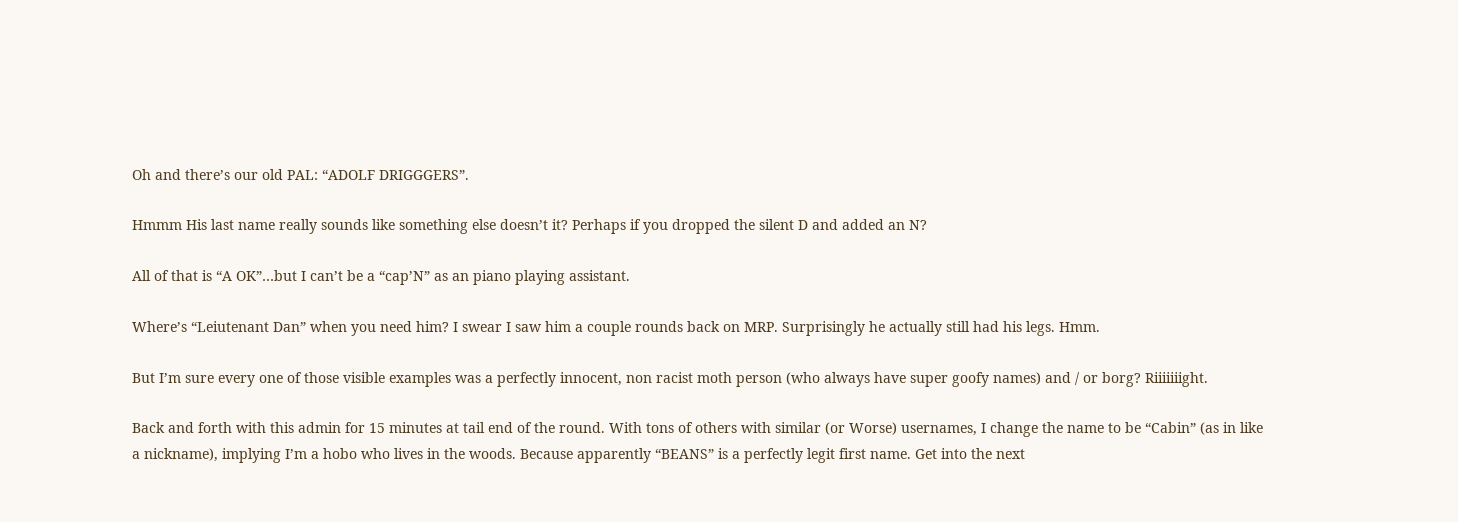Oh and there’s our old PAL: “ADOLF DRIGGGERS”.

Hmmm His last name really sounds like something else doesn’t it? Perhaps if you dropped the silent D and added an N?

All of that is “A OK”…but I can’t be a “cap’N” as an piano playing assistant.

Where’s “Leiutenant Dan” when you need him? I swear I saw him a couple rounds back on MRP. Surprisingly he actually still had his legs. Hmm.

But I’m sure every one of those visible examples was a perfectly innocent, non racist moth person (who always have super goofy names) and / or borg? Riiiiiiight.

Back and forth with this admin for 15 minutes at tail end of the round. With tons of others with similar (or Worse) usernames, I change the name to be “Cabin” (as in like a nickname), implying I’m a hobo who lives in the woods. Because apparently “BEANS” is a perfectly legit first name. Get into the next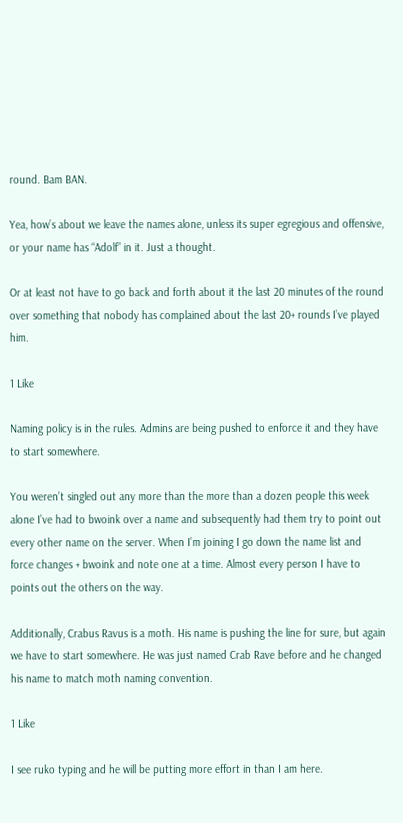round. Bam BAN.

Yea, how’s about we leave the names alone, unless its super egregious and offensive, or your name has “Adolf” in it. Just a thought.

Or at least not have to go back and forth about it the last 20 minutes of the round over something that nobody has complained about the last 20+ rounds I’ve played him.

1 Like

Naming policy is in the rules. Admins are being pushed to enforce it and they have to start somewhere.

You weren’t singled out any more than the more than a dozen people this week alone I’ve had to bwoink over a name and subsequently had them try to point out every other name on the server. When I’m joining I go down the name list and force changes + bwoink and note one at a time. Almost every person I have to points out the others on the way.

Additionally, Crabus Ravus is a moth. His name is pushing the line for sure, but again we have to start somewhere. He was just named Crab Rave before and he changed his name to match moth naming convention.

1 Like

I see ruko typing and he will be putting more effort in than I am here.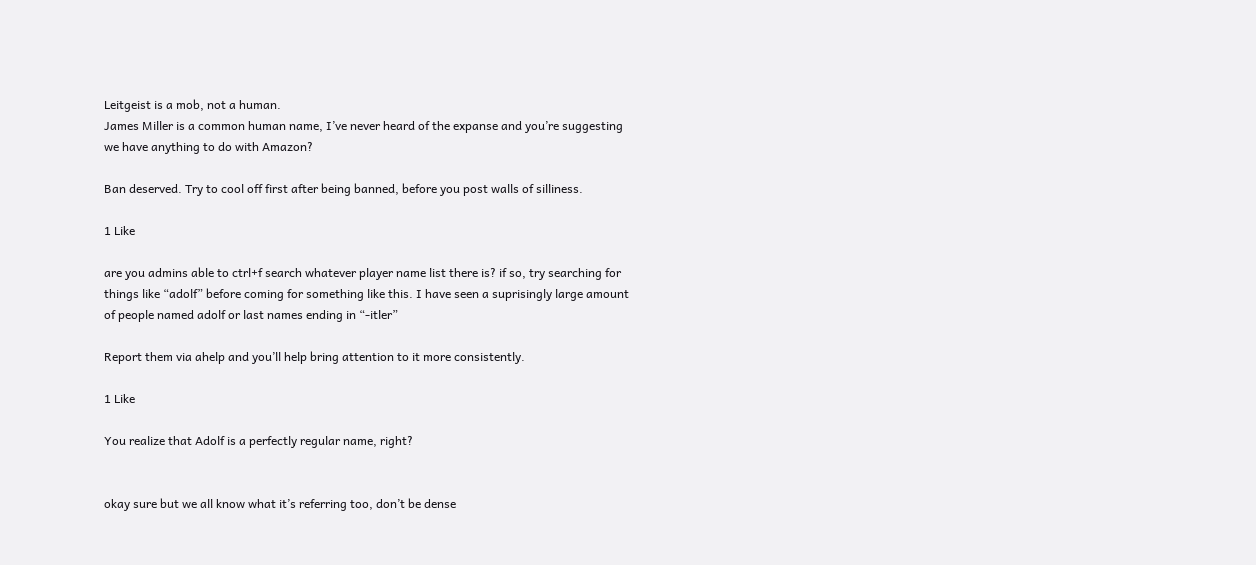Leitgeist is a mob, not a human.
James Miller is a common human name, I’ve never heard of the expanse and you’re suggesting we have anything to do with Amazon?

Ban deserved. Try to cool off first after being banned, before you post walls of silliness.

1 Like

are you admins able to ctrl+f search whatever player name list there is? if so, try searching for things like “adolf” before coming for something like this. I have seen a suprisingly large amount of people named adolf or last names ending in “-itler”

Report them via ahelp and you’ll help bring attention to it more consistently.

1 Like

You realize that Adolf is a perfectly regular name, right?


okay sure but we all know what it’s referring too, don’t be dense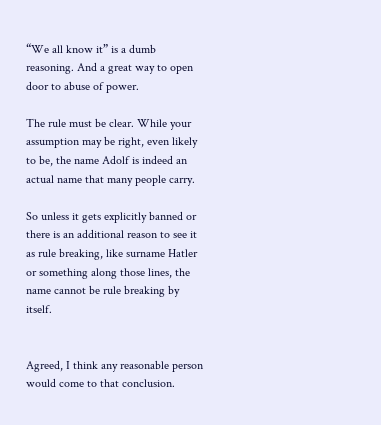“We all know it” is a dumb reasoning. And a great way to open door to abuse of power.

The rule must be clear. While your assumption may be right, even likely to be, the name Adolf is indeed an actual name that many people carry.

So unless it gets explicitly banned or there is an additional reason to see it as rule breaking, like surname Hatler or something along those lines, the name cannot be rule breaking by itself.


Agreed, I think any reasonable person would come to that conclusion.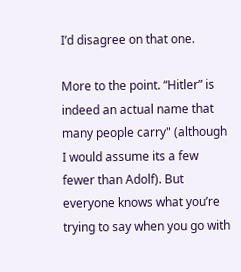I’d disagree on that one.

More to the point. “Hitler” is indeed an actual name that many people carry" (although I would assume its a few fewer than Adolf). But everyone knows what you’re trying to say when you go with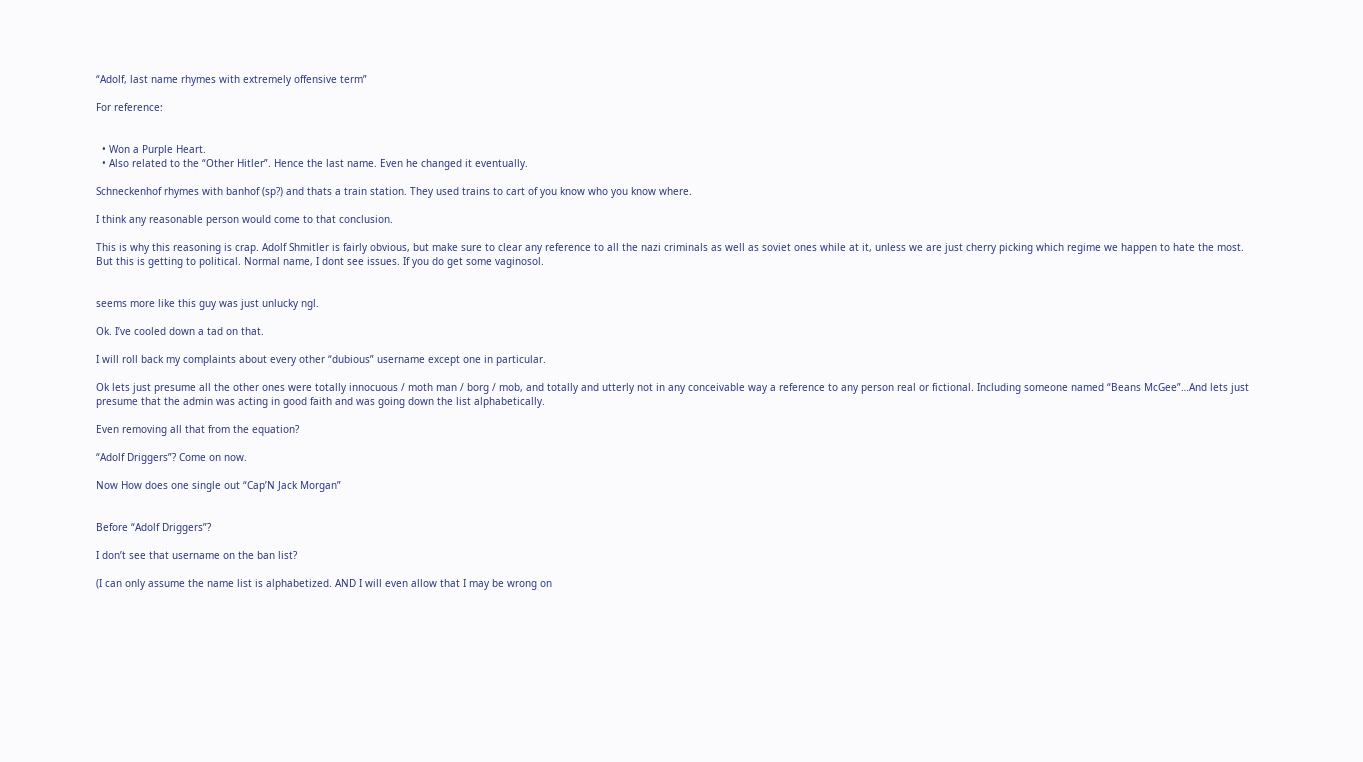“Adolf, last name rhymes with extremely offensive term”

For reference:


  • Won a Purple Heart.
  • Also related to the “Other Hitler”. Hence the last name. Even he changed it eventually.

Schneckenhof rhymes with banhof (sp?) and thats a train station. They used trains to cart of you know who you know where.

I think any reasonable person would come to that conclusion.

This is why this reasoning is crap. Adolf Shmitler is fairly obvious, but make sure to clear any reference to all the nazi criminals as well as soviet ones while at it, unless we are just cherry picking which regime we happen to hate the most. But this is getting to political. Normal name, I dont see issues. If you do get some vaginosol.


seems more like this guy was just unlucky ngl.

Ok. I’ve cooled down a tad on that.

I will roll back my complaints about every other “dubious” username except one in particular.

Ok lets just presume all the other ones were totally innocuous / moth man / borg / mob, and totally and utterly not in any conceivable way a reference to any person real or fictional. Including someone named “Beans McGee”…And lets just presume that the admin was acting in good faith and was going down the list alphabetically.

Even removing all that from the equation?

“Adolf Driggers”? Come on now.

Now How does one single out “Cap’N Jack Morgan”


Before “Adolf Driggers”?

I don’t see that username on the ban list?

(I can only assume the name list is alphabetized. AND I will even allow that I may be wrong on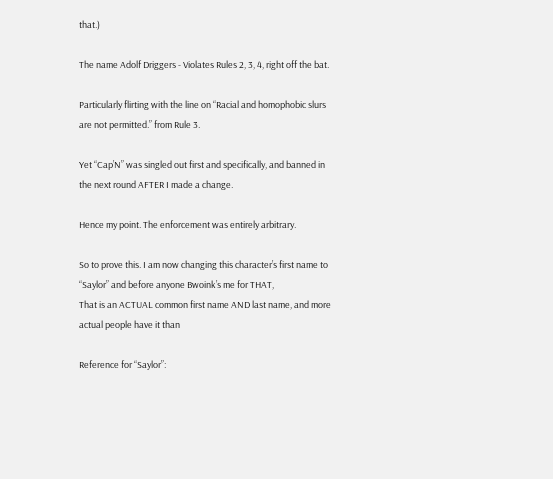that.)

The name Adolf Driggers - Violates Rules 2, 3, 4, right off the bat.

Particularly flirting with the line on “Racial and homophobic slurs are not permitted.” from Rule 3.

Yet “Cap’N” was singled out first and specifically, and banned in the next round AFTER I made a change.

Hence my point. The enforcement was entirely arbitrary.

So to prove this. I am now changing this character’s first name to “Saylor” and before anyone Bwoink’s me for THAT,
That is an ACTUAL common first name AND last name, and more actual people have it than

Reference for “Saylor”: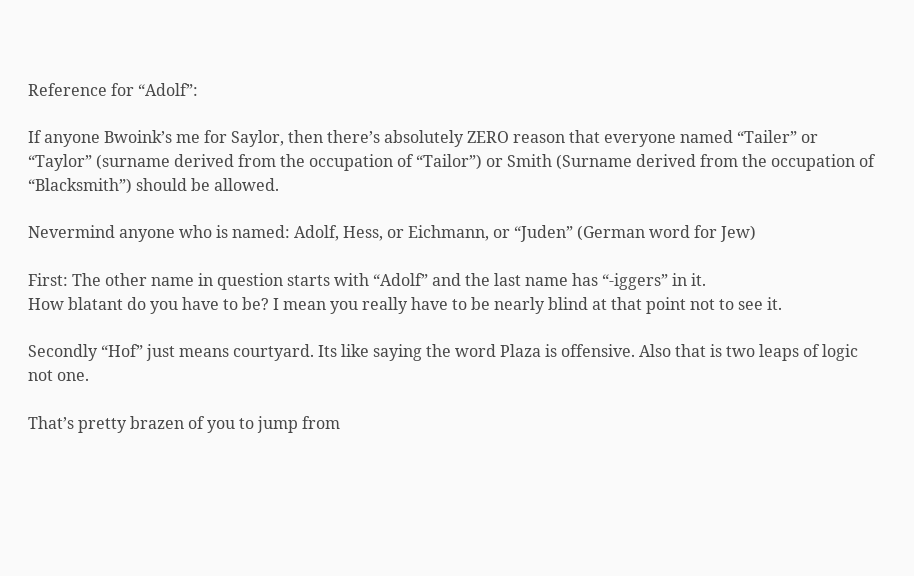Reference for “Adolf”:

If anyone Bwoink’s me for Saylor, then there’s absolutely ZERO reason that everyone named “Tailer” or “Taylor” (surname derived from the occupation of “Tailor”) or Smith (Surname derived from the occupation of “Blacksmith”) should be allowed.

Nevermind anyone who is named: Adolf, Hess, or Eichmann, or “Juden” (German word for Jew)

First: The other name in question starts with “Adolf” and the last name has “-iggers” in it.
How blatant do you have to be? I mean you really have to be nearly blind at that point not to see it.

Secondly “Hof” just means courtyard. Its like saying the word Plaza is offensive. Also that is two leaps of logic not one.

That’s pretty brazen of you to jump from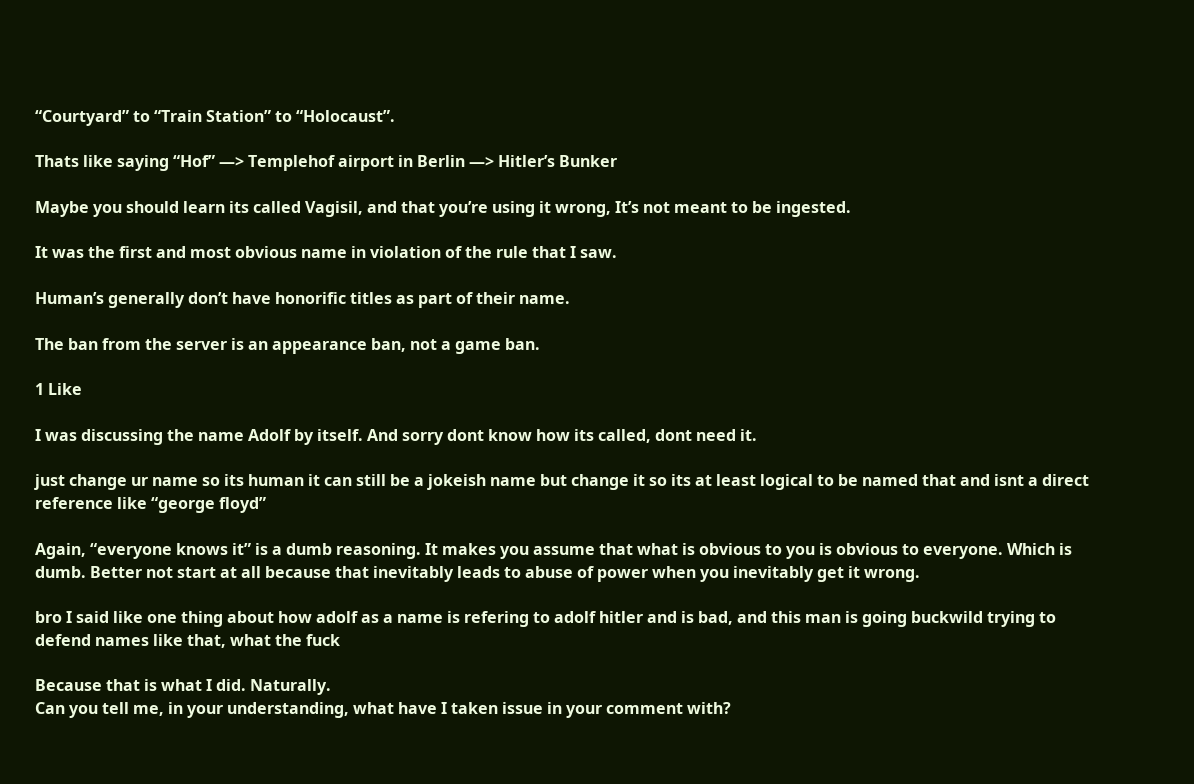“Courtyard” to “Train Station” to “Holocaust”.

Thats like saying “Hof” —> Templehof airport in Berlin —> Hitler’s Bunker

Maybe you should learn its called Vagisil, and that you’re using it wrong, It’s not meant to be ingested.

It was the first and most obvious name in violation of the rule that I saw.

Human’s generally don’t have honorific titles as part of their name.

The ban from the server is an appearance ban, not a game ban.

1 Like

I was discussing the name Adolf by itself. And sorry dont know how its called, dont need it.

just change ur name so its human it can still be a jokeish name but change it so its at least logical to be named that and isnt a direct reference like “george floyd”

Again, “everyone knows it” is a dumb reasoning. It makes you assume that what is obvious to you is obvious to everyone. Which is dumb. Better not start at all because that inevitably leads to abuse of power when you inevitably get it wrong.

bro I said like one thing about how adolf as a name is refering to adolf hitler and is bad, and this man is going buckwild trying to defend names like that, what the fuck

Because that is what I did. Naturally.
Can you tell me, in your understanding, what have I taken issue in your comment with?